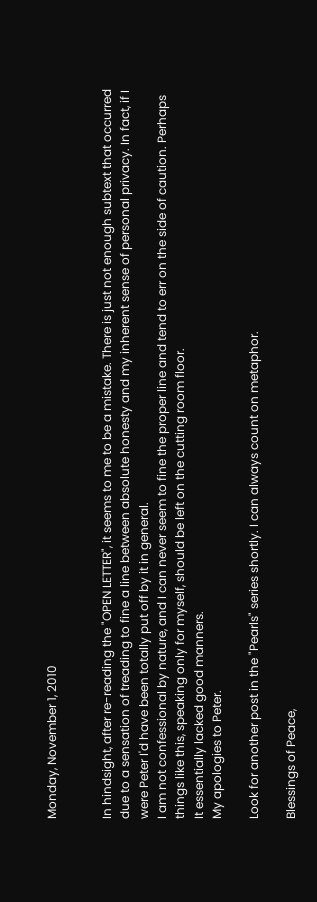Monday, November 1, 2010


In hindsight, after re-reading the "OPEN LETTER", it seems to me to be a mistake. There is just not enough subtext that occurred due to a sensation of treading to fine a line between absolute honesty and my inherent sense of personal privacy. In fact, if I were Peter I'd have been totally put off by it in general.
I am not confessional by nature, and I can never seem to fine the proper line and tend to err on the side of caution. Perhaps things like this, speaking only for myself, should be left on the cutting room floor.
It essentially lacked good manners.
My apologies to Peter.

Look for another post in the "Pearls" series shortly. I can always count on metaphor.

Blessings of Peace,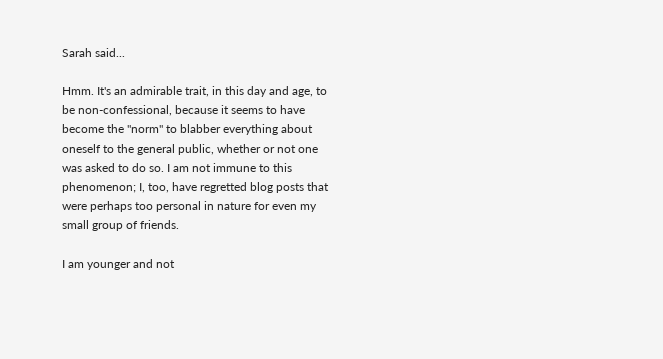Sarah said...

Hmm. It's an admirable trait, in this day and age, to be non-confessional, because it seems to have become the "norm" to blabber everything about oneself to the general public, whether or not one was asked to do so. I am not immune to this phenomenon; I, too, have regretted blog posts that were perhaps too personal in nature for even my small group of friends.

I am younger and not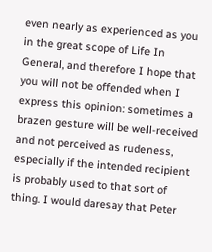even nearly as experienced as you in the great scope of Life In General, and therefore I hope that you will not be offended when I express this opinion: sometimes a brazen gesture will be well-received and not perceived as rudeness, especially if the intended recipient is probably used to that sort of thing. I would daresay that Peter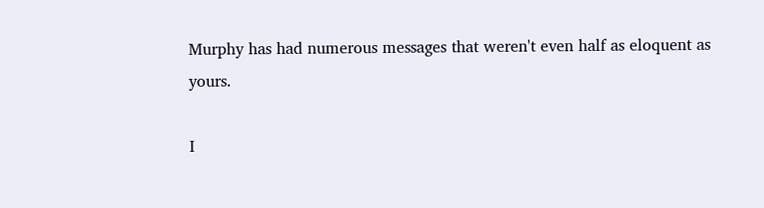Murphy has had numerous messages that weren't even half as eloquent as yours.

I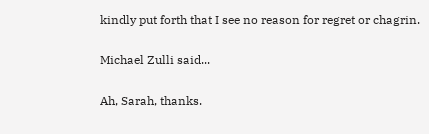kindly put forth that I see no reason for regret or chagrin.

Michael Zulli said...

Ah, Sarah, thanks.